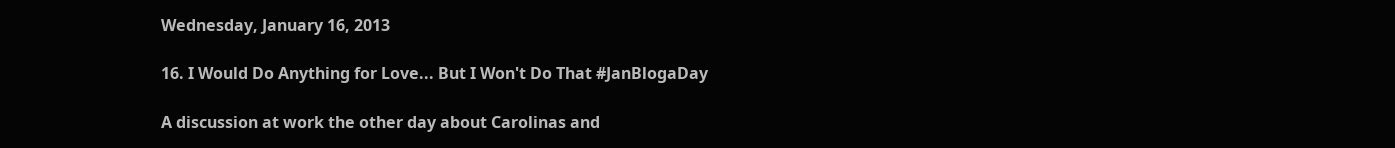Wednesday, January 16, 2013

16. I Would Do Anything for Love... But I Won't Do That #JanBlogaDay

A discussion at work the other day about Carolinas and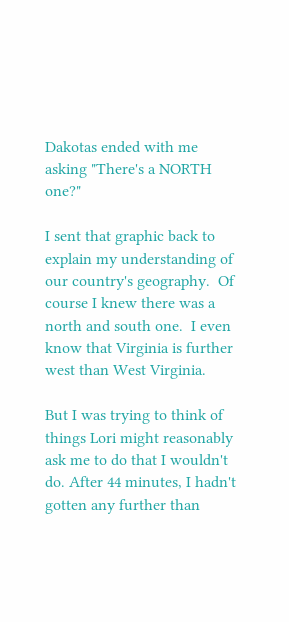Dakotas ended with me asking "There's a NORTH one?"

I sent that graphic back to explain my understanding of our country's geography.  Of course I knew there was a north and south one.  I even know that Virginia is further west than West Virginia.

But I was trying to think of things Lori might reasonably ask me to do that I wouldn't do. After 44 minutes, I hadn't gotten any further than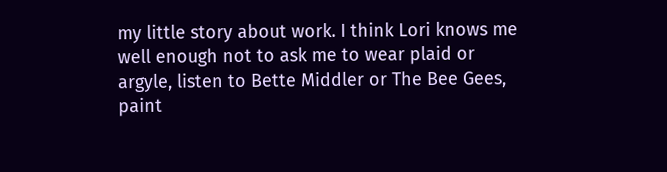my little story about work. I think Lori knows me well enough not to ask me to wear plaid or argyle, listen to Bette Middler or The Bee Gees, paint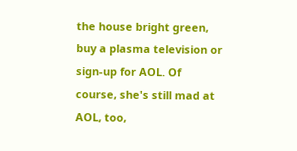the house bright green, buy a plasma television or sign-up for AOL. Of course, she's still mad at AOL, too,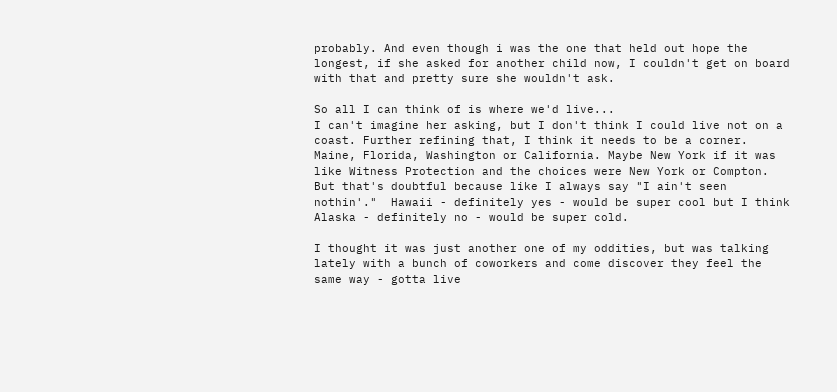probably. And even though i was the one that held out hope the longest, if she asked for another child now, I couldn't get on board with that and pretty sure she wouldn't ask.

So all I can think of is where we'd live...
I can't imagine her asking, but I don't think I could live not on a coast. Further refining that, I think it needs to be a corner. Maine, Florida, Washington or California. Maybe New York if it was like Witness Protection and the choices were New York or Compton. But that's doubtful because like I always say "I ain't seen nothin'."  Hawaii - definitely yes - would be super cool but I think Alaska - definitely no - would be super cold.

I thought it was just another one of my oddities, but was talking lately with a bunch of coworkers and come discover they feel the same way - gotta live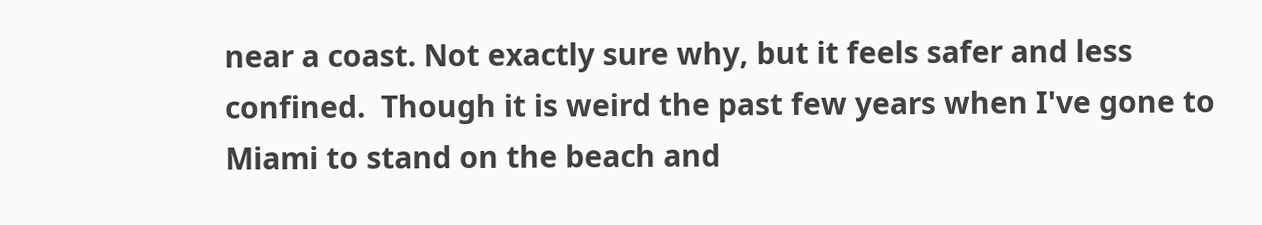near a coast. Not exactly sure why, but it feels safer and less confined.  Though it is weird the past few years when I've gone to Miami to stand on the beach and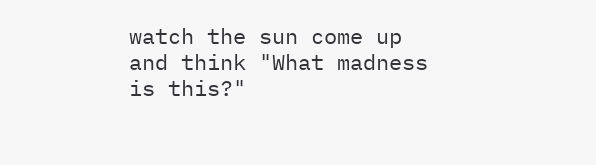watch the sun come up and think "What madness is this?"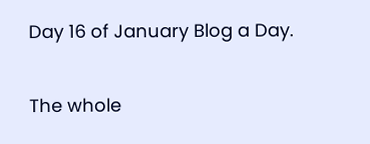Day 16 of January Blog a Day.

The whole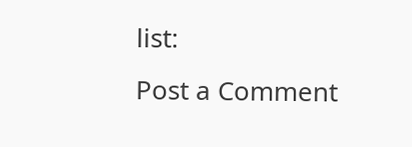list:
Post a Comment